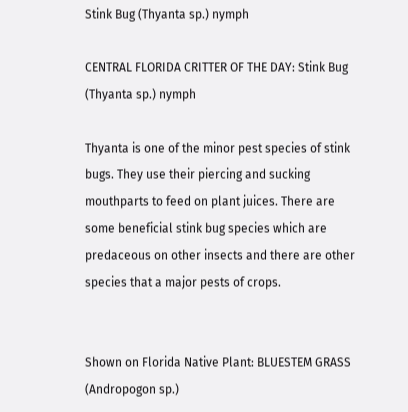Stink Bug (Thyanta sp.) nymph

CENTRAL FLORIDA CRITTER OF THE DAY: Stink Bug (Thyanta sp.) nymph

Thyanta is one of the minor pest species of stink bugs. They use their piercing and sucking mouthparts to feed on plant juices. There are some beneficial stink bug species which are predaceous on other insects and there are other species that a major pests of crops.


Shown on Florida Native Plant: BLUESTEM GRASS (Andropogon sp.)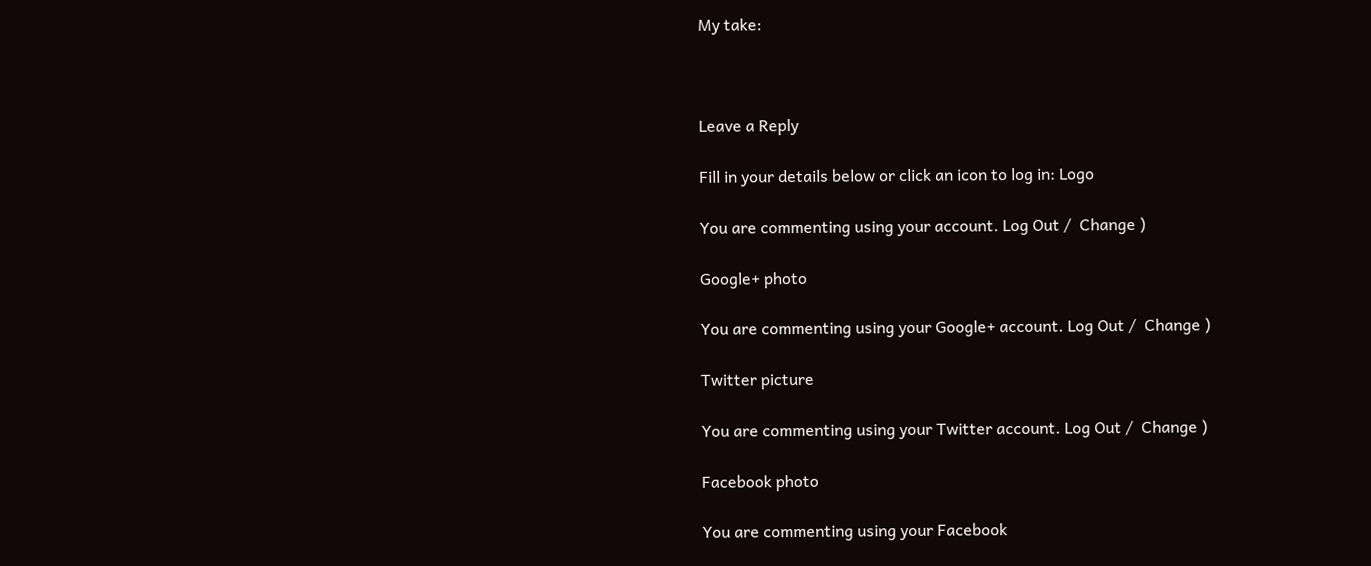My take:



Leave a Reply

Fill in your details below or click an icon to log in: Logo

You are commenting using your account. Log Out /  Change )

Google+ photo

You are commenting using your Google+ account. Log Out /  Change )

Twitter picture

You are commenting using your Twitter account. Log Out /  Change )

Facebook photo

You are commenting using your Facebook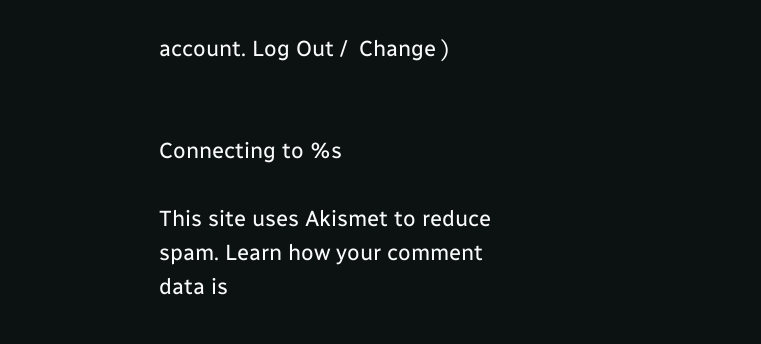account. Log Out /  Change )


Connecting to %s

This site uses Akismet to reduce spam. Learn how your comment data is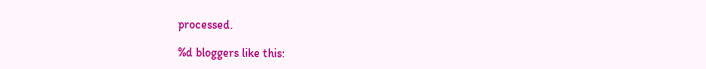processed.

%d bloggers like this: